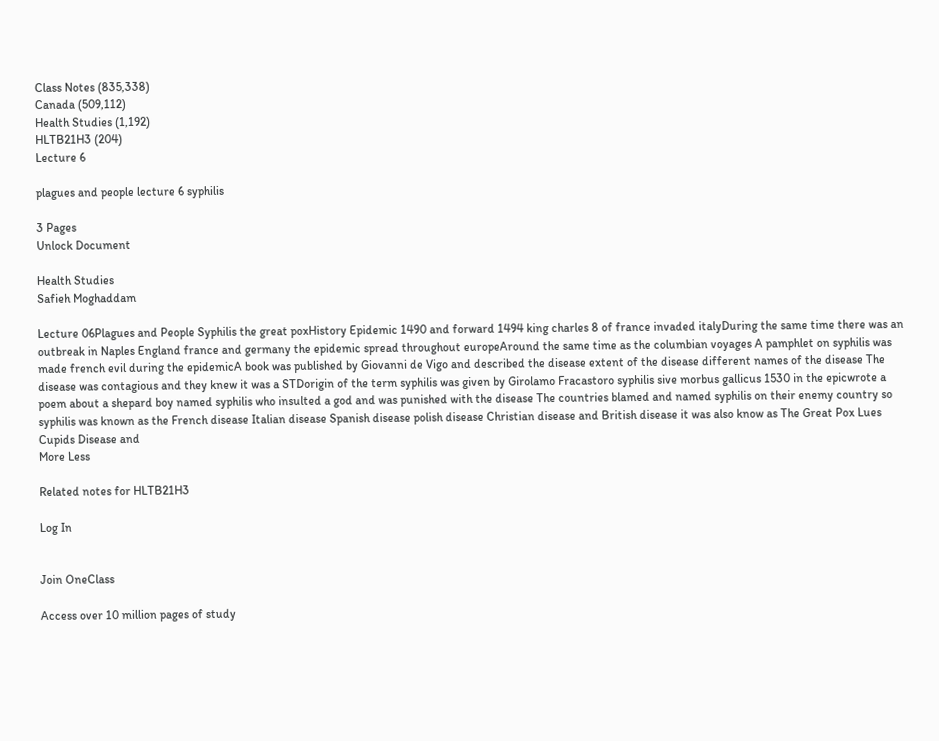Class Notes (835,338)
Canada (509,112)
Health Studies (1,192)
HLTB21H3 (204)
Lecture 6

plagues and people lecture 6 syphilis

3 Pages
Unlock Document

Health Studies
Safieh Moghaddam

Lecture 06Plagues and People Syphilis the great poxHistory Epidemic 1490 and forward 1494 king charles 8 of france invaded italyDuring the same time there was an outbreak in Naples England france and germany the epidemic spread throughout europeAround the same time as the columbian voyages A pamphlet on syphilis was made french evil during the epidemicA book was published by Giovanni de Vigo and described the disease extent of the disease different names of the disease The disease was contagious and they knew it was a STDorigin of the term syphilis was given by Girolamo Fracastoro syphilis sive morbus gallicus 1530 in the epicwrote a poem about a shepard boy named syphilis who insulted a god and was punished with the disease The countries blamed and named syphilis on their enemy country so syphilis was known as the French disease Italian disease Spanish disease polish disease Christian disease and British disease it was also know as The Great Pox Lues Cupids Disease and
More Less

Related notes for HLTB21H3

Log In


Join OneClass

Access over 10 million pages of study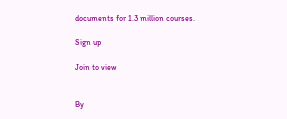documents for 1.3 million courses.

Sign up

Join to view


By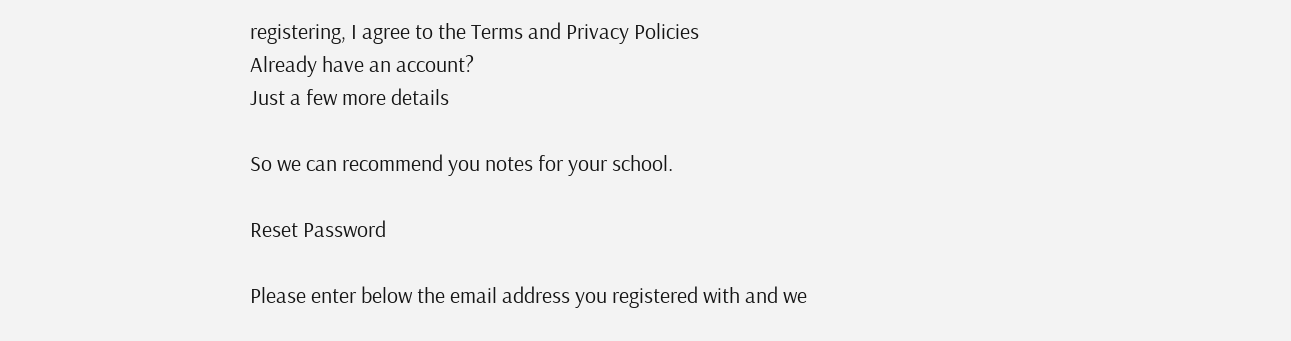registering, I agree to the Terms and Privacy Policies
Already have an account?
Just a few more details

So we can recommend you notes for your school.

Reset Password

Please enter below the email address you registered with and we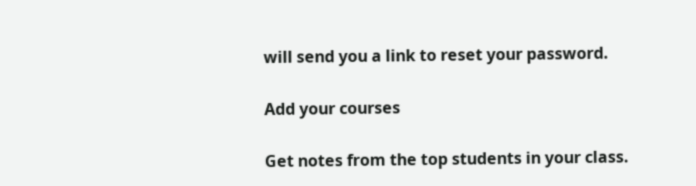will send you a link to reset your password.

Add your courses

Get notes from the top students in your class.